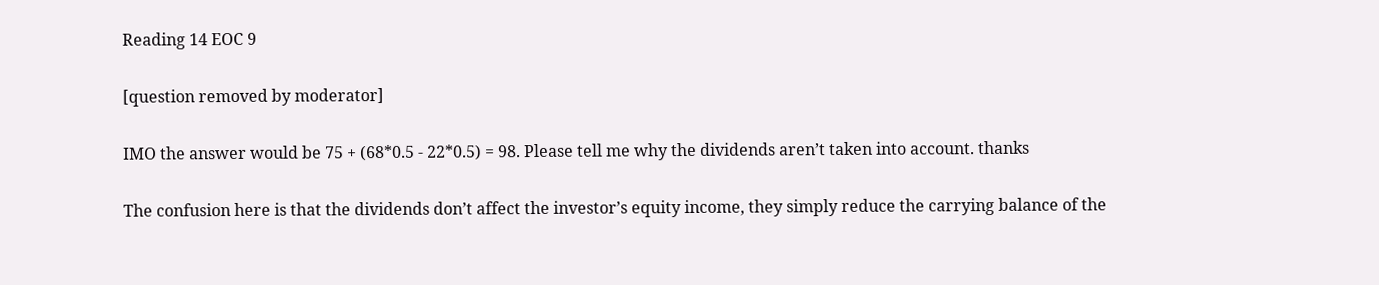Reading 14 EOC 9

[question removed by moderator]

IMO the answer would be 75 + (68*0.5 - 22*0.5) = 98. Please tell me why the dividends aren’t taken into account. thanks

The confusion here is that the dividends don’t affect the investor’s equity income, they simply reduce the carrying balance of the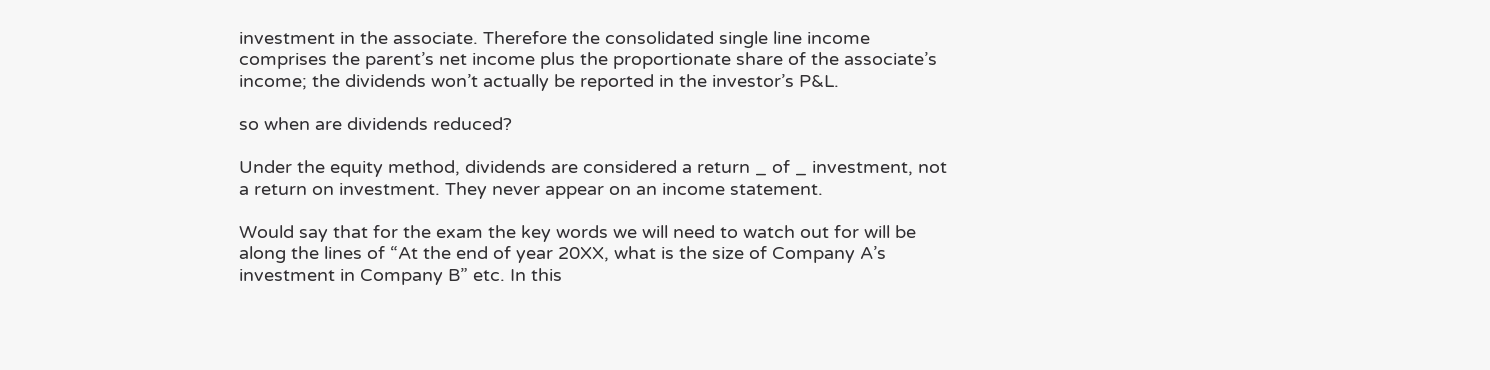investment in the associate. Therefore the consolidated single line income comprises the parent’s net income plus the proportionate share of the associate’s income; the dividends won’t actually be reported in the investor’s P&L.

so when are dividends reduced?

Under the equity method, dividends are considered a return _ of _ investment, not a return on investment. They never appear on an income statement.

Would say that for the exam the key words we will need to watch out for will be along the lines of “At the end of year 20XX, what is the size of Company A’s investment in Company B” etc. In this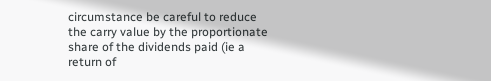circumstance be careful to reduce the carry value by the proportionate share of the dividends paid (ie a return of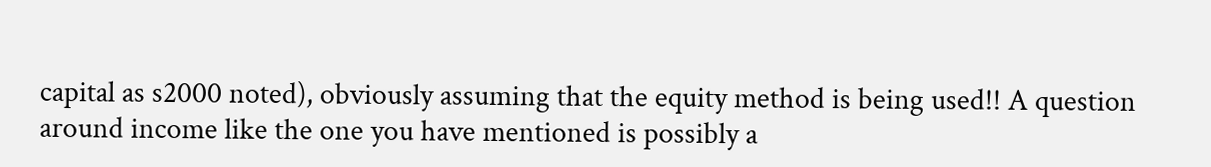capital as s2000 noted), obviously assuming that the equity method is being used!! A question around income like the one you have mentioned is possibly a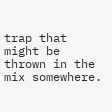trap that might be thrown in the mix somewhere.